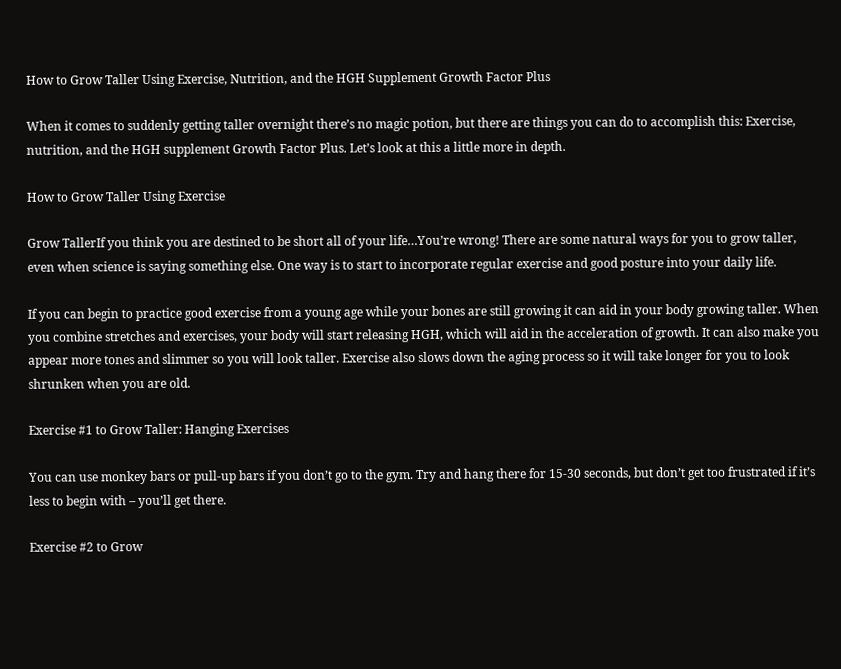How to Grow Taller Using Exercise, Nutrition, and the HGH Supplement Growth Factor Plus

When it comes to suddenly getting taller overnight there’s no magic potion, but there are things you can do to accomplish this: Exercise, nutrition, and the HGH supplement Growth Factor Plus. Let’s look at this a little more in depth.

How to Grow Taller Using Exercise

Grow TallerIf you think you are destined to be short all of your life…You’re wrong! There are some natural ways for you to grow taller, even when science is saying something else. One way is to start to incorporate regular exercise and good posture into your daily life.

If you can begin to practice good exercise from a young age while your bones are still growing it can aid in your body growing taller. When you combine stretches and exercises, your body will start releasing HGH, which will aid in the acceleration of growth. It can also make you appear more tones and slimmer so you will look taller. Exercise also slows down the aging process so it will take longer for you to look shrunken when you are old.

Exercise #1 to Grow Taller: Hanging Exercises

You can use monkey bars or pull-up bars if you don’t go to the gym. Try and hang there for 15-30 seconds, but don’t get too frustrated if it’s less to begin with – you’ll get there.

Exercise #2 to Grow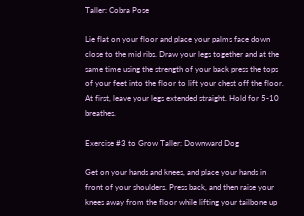Taller: Cobra Pose

Lie flat on your floor and place your palms face down close to the mid ribs. Draw your legs together and at the same time using the strength of your back press the tops of your feet into the floor to lift your chest off the floor. At first, leave your legs extended straight. Hold for 5-10 breathes.

Exercise #3 to Grow Taller: Downward Dog

Get on your hands and knees, and place your hands in front of your shoulders. Press back, and then raise your knees away from the floor while lifting your tailbone up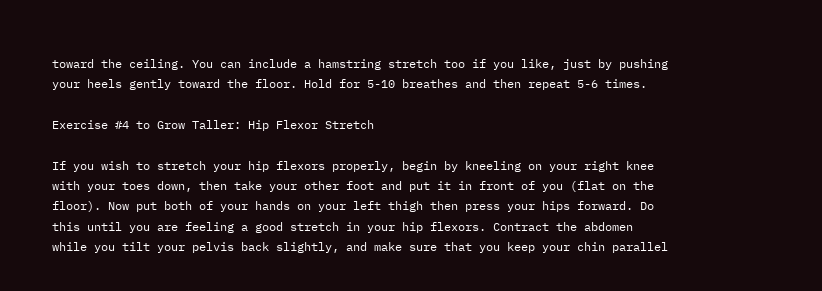toward the ceiling. You can include a hamstring stretch too if you like, just by pushing your heels gently toward the floor. Hold for 5-10 breathes and then repeat 5-6 times.

Exercise #4 to Grow Taller: Hip Flexor Stretch

If you wish to stretch your hip flexors properly, begin by kneeling on your right knee with your toes down, then take your other foot and put it in front of you (flat on the floor). Now put both of your hands on your left thigh then press your hips forward. Do this until you are feeling a good stretch in your hip flexors. Contract the abdomen while you tilt your pelvis back slightly, and make sure that you keep your chin parallel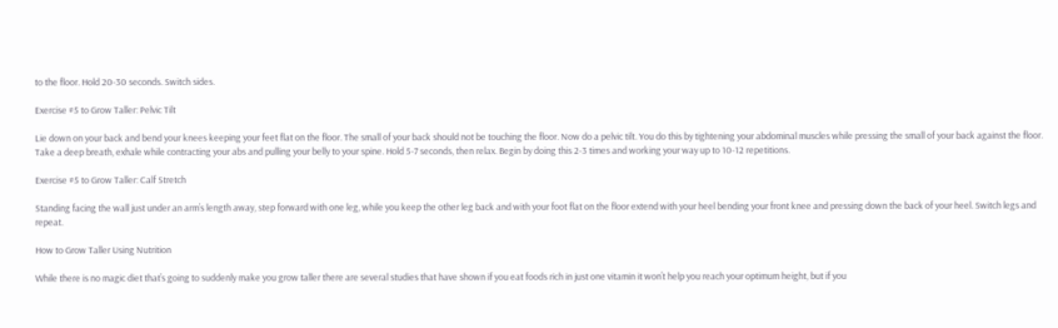to the floor. Hold 20-30 seconds. Switch sides.

Exercise #5 to Grow Taller: Pelvic Tilt

Lie down on your back and bend your knees keeping your feet flat on the floor. The small of your back should not be touching the floor. Now do a pelvic tilt. You do this by tightening your abdominal muscles while pressing the small of your back against the floor. Take a deep breath, exhale while contracting your abs and pulling your belly to your spine. Hold 5-7 seconds, then relax. Begin by doing this 2-3 times and working your way up to 10-12 repetitions.

Exercise #5 to Grow Taller: Calf Stretch

Standing facing the wall just under an arm’s length away, step forward with one leg, while you keep the other leg back and with your foot flat on the floor extend with your heel bending your front knee and pressing down the back of your heel. Switch legs and repeat.

How to Grow Taller Using Nutrition

While there is no magic diet that’s going to suddenly make you grow taller there are several studies that have shown if you eat foods rich in just one vitamin it won’t help you reach your optimum height, but if you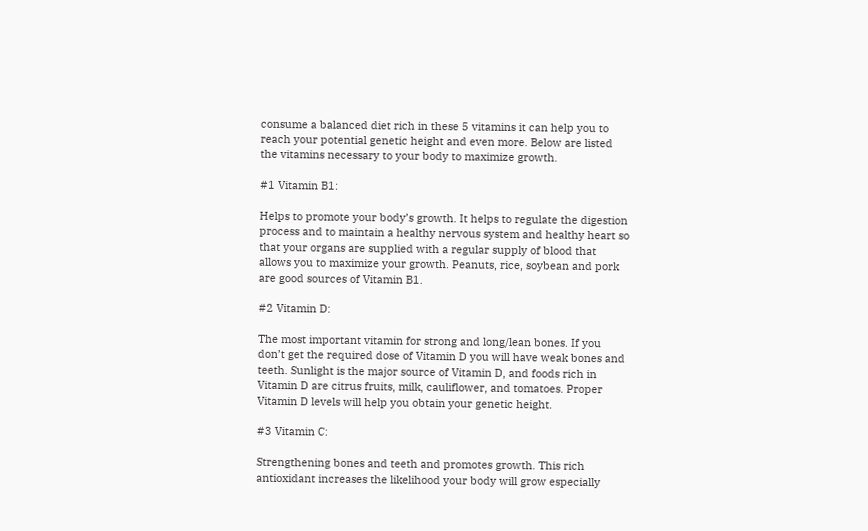consume a balanced diet rich in these 5 vitamins it can help you to reach your potential genetic height and even more. Below are listed the vitamins necessary to your body to maximize growth.

#1 Vitamin B1:

Helps to promote your body’s growth. It helps to regulate the digestion process and to maintain a healthy nervous system and healthy heart so that your organs are supplied with a regular supply of blood that allows you to maximize your growth. Peanuts, rice, soybean and pork are good sources of Vitamin B1.

#2 Vitamin D:

The most important vitamin for strong and long/lean bones. If you don’t get the required dose of Vitamin D you will have weak bones and teeth. Sunlight is the major source of Vitamin D, and foods rich in Vitamin D are citrus fruits, milk, cauliflower, and tomatoes. Proper Vitamin D levels will help you obtain your genetic height.

#3 Vitamin C:

Strengthening bones and teeth and promotes growth. This rich antioxidant increases the likelihood your body will grow especially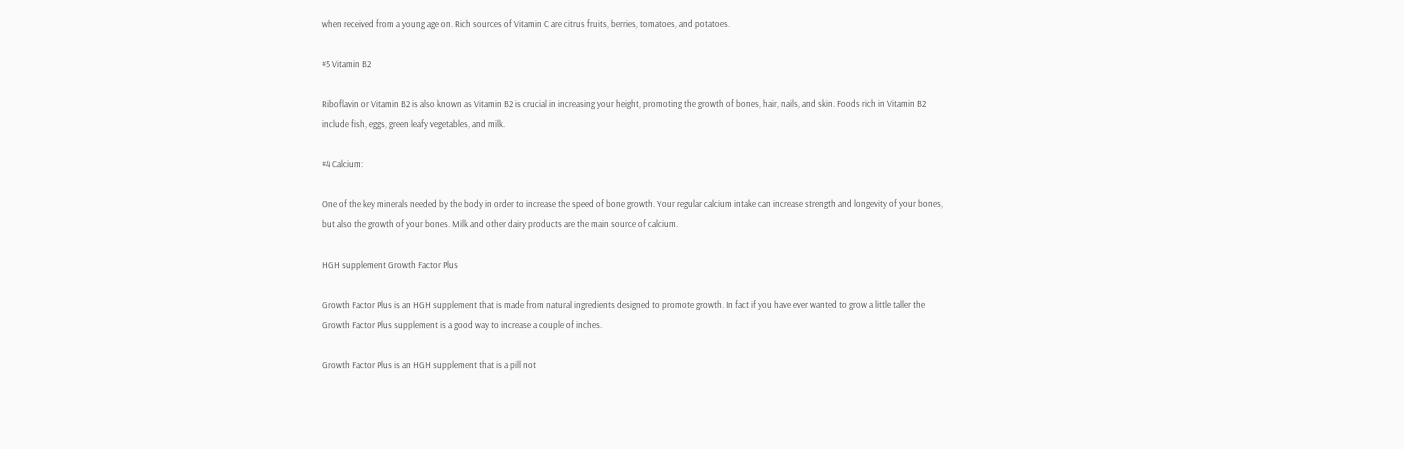when received from a young age on. Rich sources of Vitamin C are citrus fruits, berries, tomatoes, and potatoes.

#5 Vitamin B2

Riboflavin or Vitamin B2 is also known as Vitamin B2 is crucial in increasing your height, promoting the growth of bones, hair, nails, and skin. Foods rich in Vitamin B2 include fish, eggs, green leafy vegetables, and milk.

#4 Calcium:

One of the key minerals needed by the body in order to increase the speed of bone growth. Your regular calcium intake can increase strength and longevity of your bones, but also the growth of your bones. Milk and other dairy products are the main source of calcium.

HGH supplement Growth Factor Plus

Growth Factor Plus is an HGH supplement that is made from natural ingredients designed to promote growth. In fact if you have ever wanted to grow a little taller the Growth Factor Plus supplement is a good way to increase a couple of inches.

Growth Factor Plus is an HGH supplement that is a pill not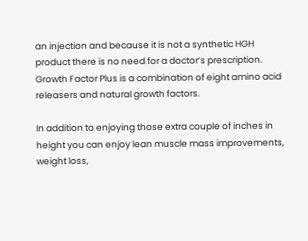an injection and because it is not a synthetic HGH product there is no need for a doctor’s prescription. Growth Factor Plus is a combination of eight amino acid releasers and natural growth factors.

In addition to enjoying those extra couple of inches in height you can enjoy lean muscle mass improvements, weight loss,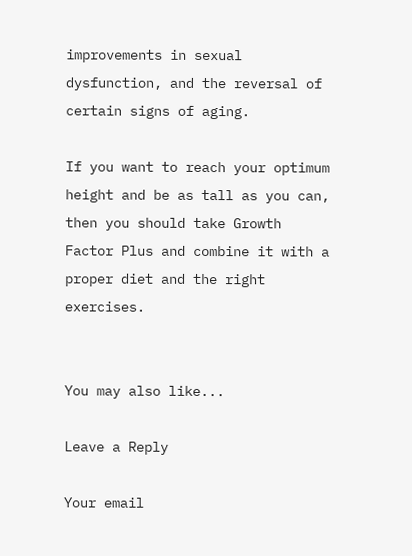improvements in sexual dysfunction, and the reversal of certain signs of aging.

If you want to reach your optimum height and be as tall as you can, then you should take Growth Factor Plus and combine it with a proper diet and the right exercises.


You may also like...

Leave a Reply

Your email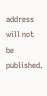address will not be published.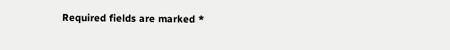Required fields are marked *